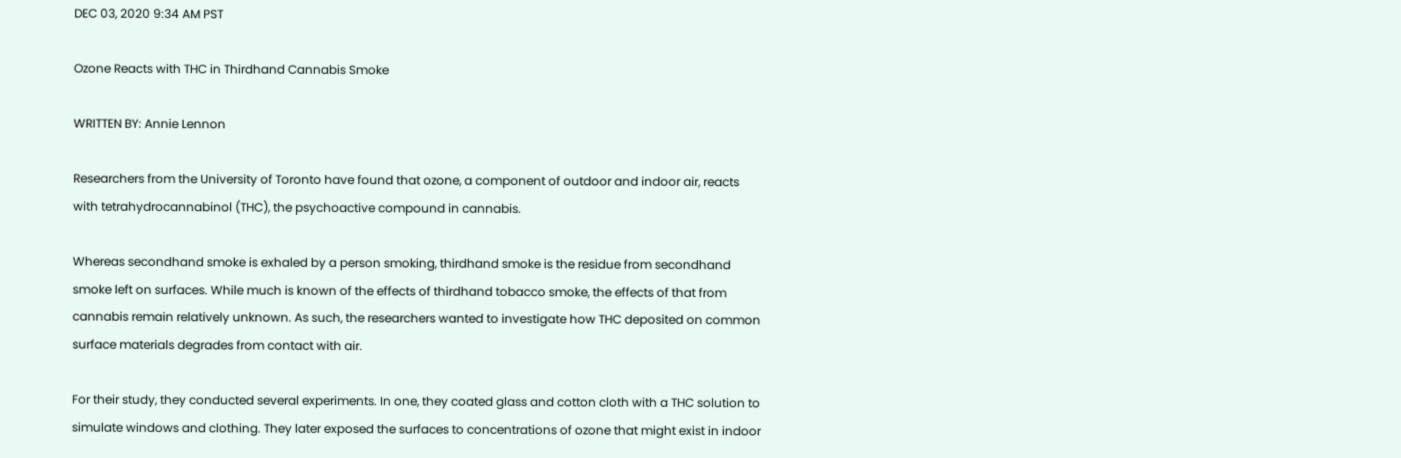DEC 03, 2020 9:34 AM PST

Ozone Reacts with THC in Thirdhand Cannabis Smoke

WRITTEN BY: Annie Lennon

Researchers from the University of Toronto have found that ozone, a component of outdoor and indoor air, reacts with tetrahydrocannabinol (THC), the psychoactive compound in cannabis.

Whereas secondhand smoke is exhaled by a person smoking, thirdhand smoke is the residue from secondhand smoke left on surfaces. While much is known of the effects of thirdhand tobacco smoke, the effects of that from cannabis remain relatively unknown. As such, the researchers wanted to investigate how THC deposited on common surface materials degrades from contact with air.

For their study, they conducted several experiments. In one, they coated glass and cotton cloth with a THC solution to simulate windows and clothing. They later exposed the surfaces to concentrations of ozone that might exist in indoor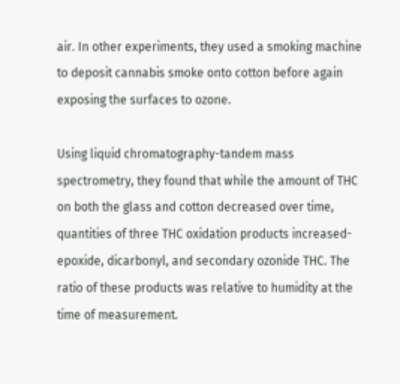air. In other experiments, they used a smoking machine to deposit cannabis smoke onto cotton before again exposing the surfaces to ozone.

Using liquid chromatography-tandem mass spectrometry, they found that while the amount of THC on both the glass and cotton decreased over time, quantities of three THC oxidation products increased- epoxide, dicarbonyl, and secondary ozonide THC. The ratio of these products was relative to humidity at the time of measurement.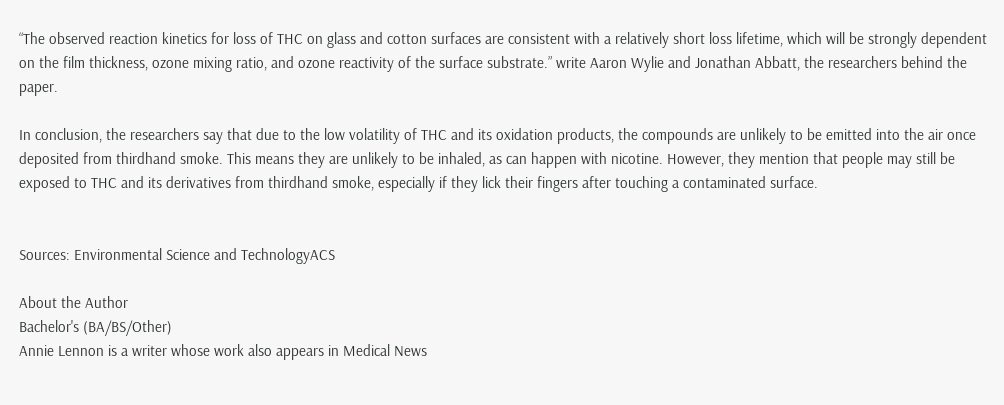“The observed reaction kinetics for loss of THC on glass and cotton surfaces are consistent with a relatively short loss lifetime, which will be strongly dependent on the film thickness, ozone mixing ratio, and ozone reactivity of the surface substrate.” write Aaron Wylie and Jonathan Abbatt, the researchers behind the paper.

In conclusion, the researchers say that due to the low volatility of THC and its oxidation products, the compounds are unlikely to be emitted into the air once deposited from thirdhand smoke. This means they are unlikely to be inhaled, as can happen with nicotine. However, they mention that people may still be exposed to THC and its derivatives from thirdhand smoke, especially if they lick their fingers after touching a contaminated surface.


Sources: Environmental Science and TechnologyACS

About the Author
Bachelor's (BA/BS/Other)
Annie Lennon is a writer whose work also appears in Medical News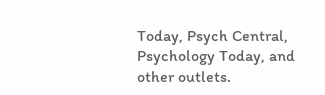Today, Psych Central, Psychology Today, and other outlets.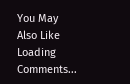You May Also Like
Loading Comments...